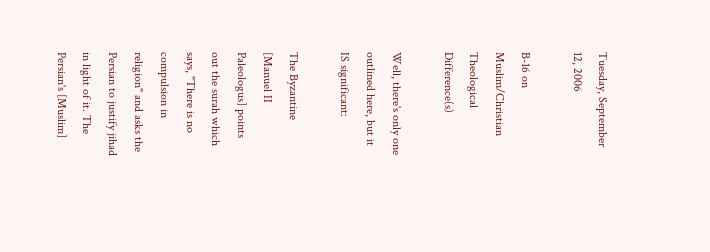Tuesday, September 12, 2006

B-16 on Muslim/Christian Theological Difference(s)

Well, there's only one outlined here, but it IS significant:

The Byzantine [Manuel II Paleologus] points out the surah which says, "There is no compulsion in religion" and asks the Persian to justify jihad in light of it. The Persian's [Muslim]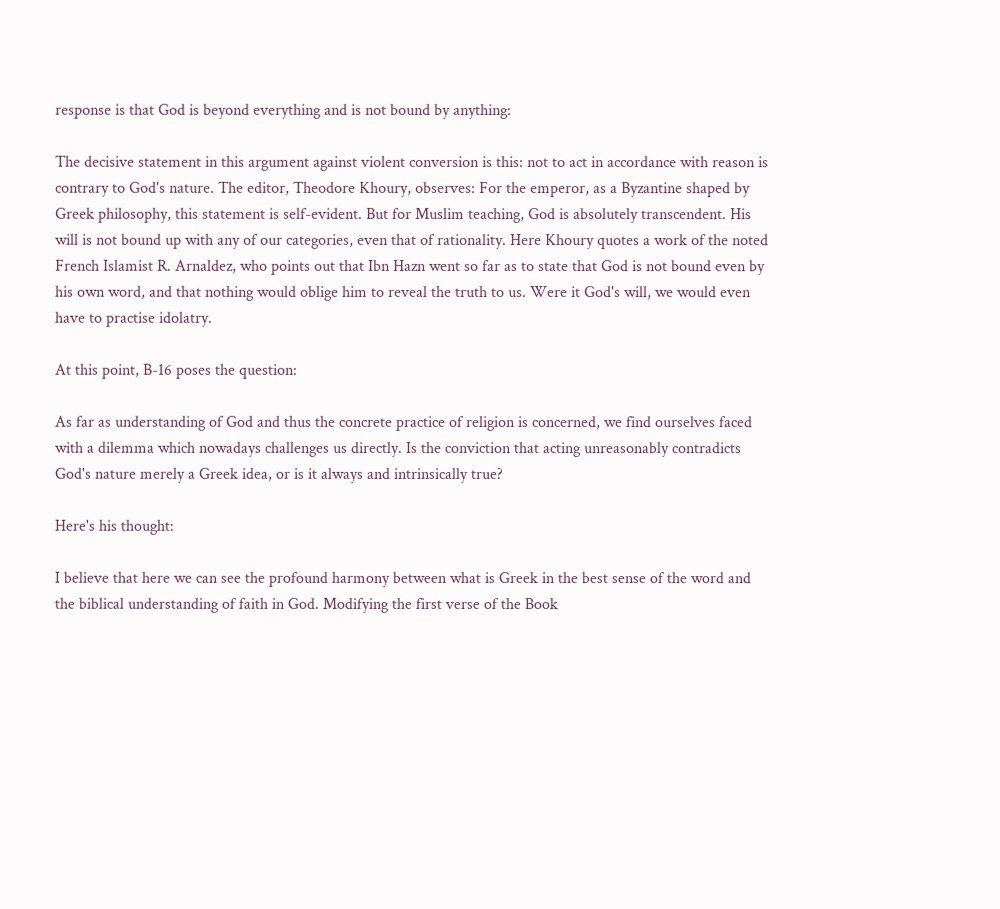response is that God is beyond everything and is not bound by anything:

The decisive statement in this argument against violent conversion is this: not to act in accordance with reason is contrary to God's nature. The editor, Theodore Khoury, observes: For the emperor, as a Byzantine shaped by Greek philosophy, this statement is self-evident. But for Muslim teaching, God is absolutely transcendent. His will is not bound up with any of our categories, even that of rationality. Here Khoury quotes a work of the noted French Islamist R. Arnaldez, who points out that Ibn Hazn went so far as to state that God is not bound even by his own word, and that nothing would oblige him to reveal the truth to us. Were it God's will, we would even have to practise idolatry.

At this point, B-16 poses the question:

As far as understanding of God and thus the concrete practice of religion is concerned, we find ourselves faced with a dilemma which nowadays challenges us directly. Is the conviction that acting unreasonably contradicts God's nature merely a Greek idea, or is it always and intrinsically true?

Here's his thought:

I believe that here we can see the profound harmony between what is Greek in the best sense of the word and the biblical understanding of faith in God. Modifying the first verse of the Book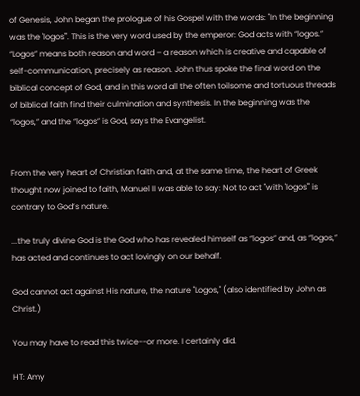of Genesis, John began the prologue of his Gospel with the words: "In the beginning was the 'logos'". This is the very word used by the emperor: God acts with “logos.” “Logos” means both reason and word – a reason which is creative and capable of self-communication, precisely as reason. John thus spoke the final word on the biblical concept of God, and in this word all the often toilsome and tortuous threads of biblical faith find their culmination and synthesis. In the beginning was the “logos,” and the “logos” is God, says the Evangelist.


From the very heart of Christian faith and, at the same time, the heart of Greek thought now joined to faith, Manuel II was able to say: Not to act "with 'logos'" is contrary to God’s nature.

...the truly divine God is the God who has revealed himself as “logos” and, as “logos,” has acted and continues to act lovingly on our behalf.

God cannot act against His nature, the nature "Logos," (also identified by John as Christ.)

You may have to read this twice--or more. I certainly did.

HT: Amy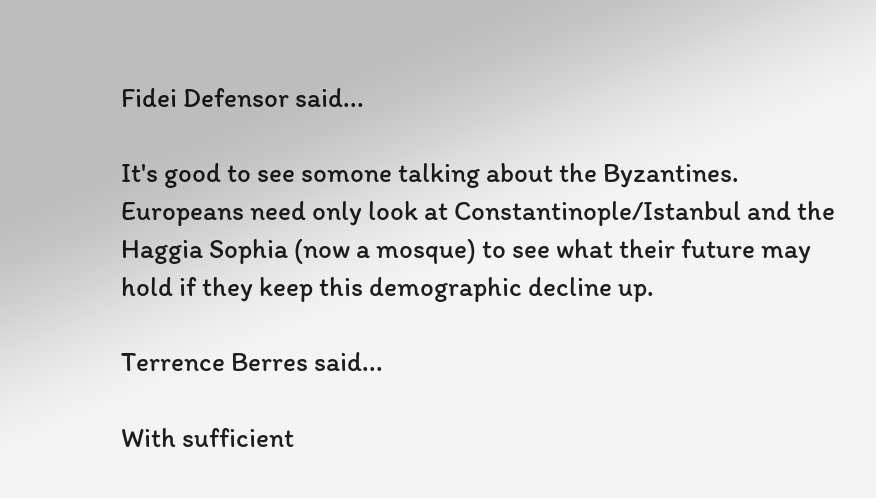Fidei Defensor said...

It's good to see somone talking about the Byzantines. Europeans need only look at Constantinople/Istanbul and the Haggia Sophia (now a mosque) to see what their future may hold if they keep this demographic decline up.

Terrence Berres said...

With sufficient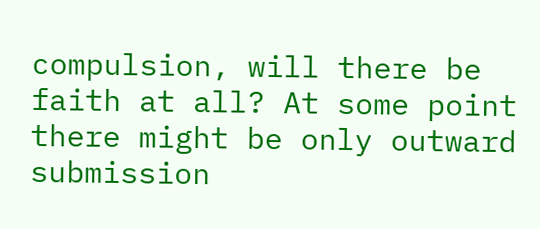compulsion, will there be faith at all? At some point there might be only outward submission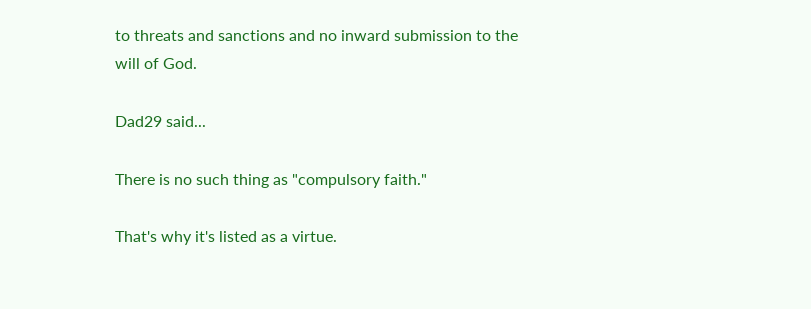to threats and sanctions and no inward submission to the will of God.

Dad29 said...

There is no such thing as "compulsory faith."

That's why it's listed as a virtue.